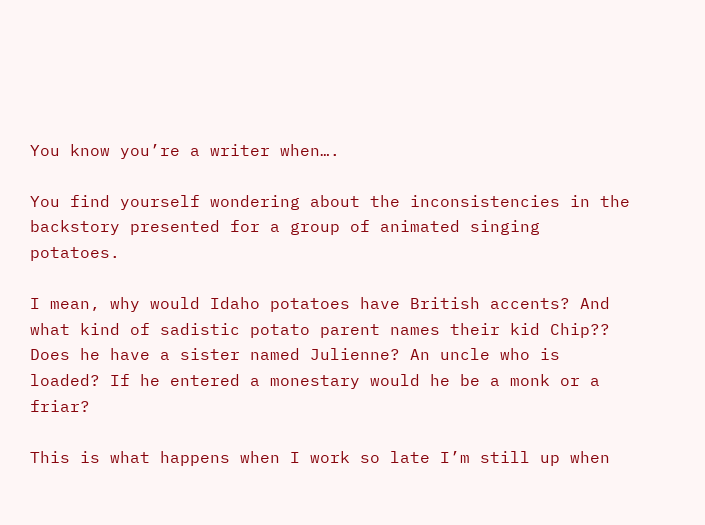You know you’re a writer when….

You find yourself wondering about the inconsistencies in the backstory presented for a group of animated singing potatoes.

I mean, why would Idaho potatoes have British accents? And what kind of sadistic potato parent names their kid Chip?? Does he have a sister named Julienne? An uncle who is loaded? If he entered a monestary would he be a monk or a friar?

This is what happens when I work so late I’m still up when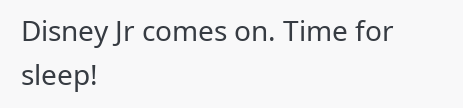Disney Jr comes on. Time for sleep!